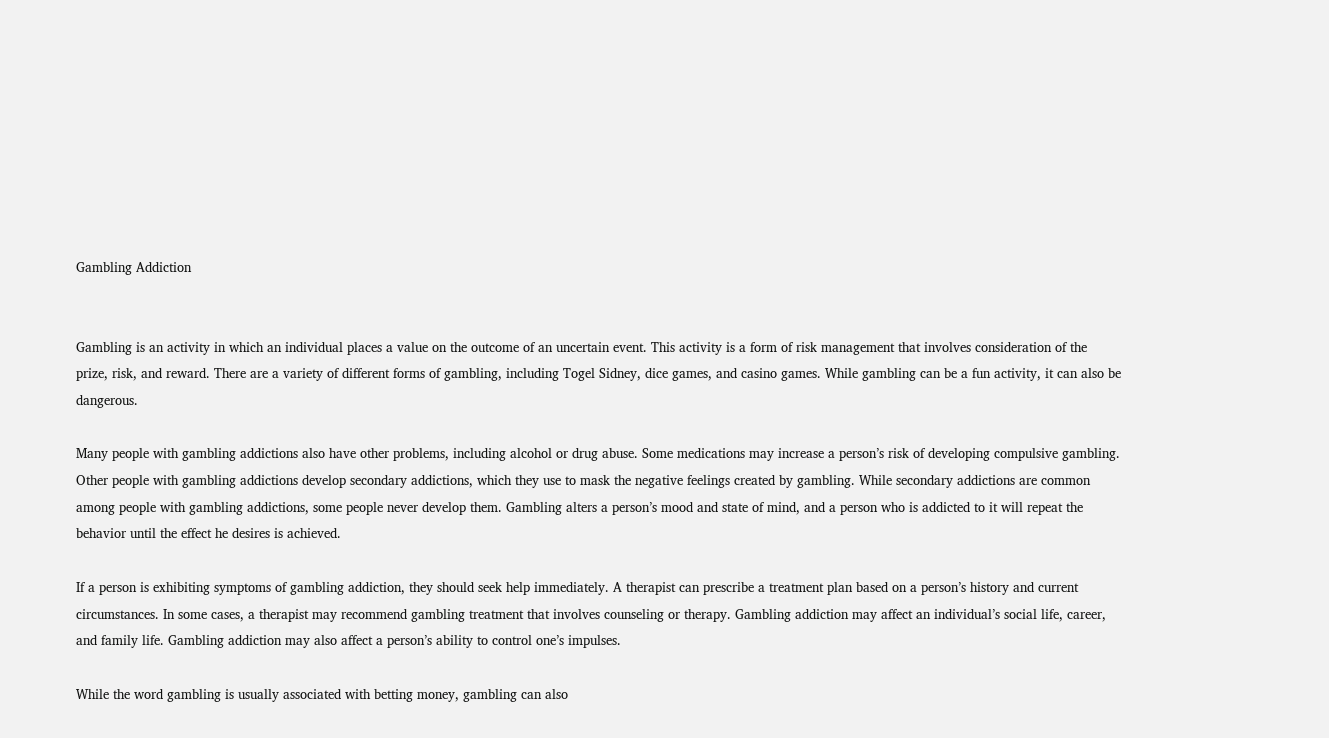Gambling Addiction


Gambling is an activity in which an individual places a value on the outcome of an uncertain event. This activity is a form of risk management that involves consideration of the prize, risk, and reward. There are a variety of different forms of gambling, including Togel Sidney, dice games, and casino games. While gambling can be a fun activity, it can also be dangerous.

Many people with gambling addictions also have other problems, including alcohol or drug abuse. Some medications may increase a person’s risk of developing compulsive gambling. Other people with gambling addictions develop secondary addictions, which they use to mask the negative feelings created by gambling. While secondary addictions are common among people with gambling addictions, some people never develop them. Gambling alters a person’s mood and state of mind, and a person who is addicted to it will repeat the behavior until the effect he desires is achieved.

If a person is exhibiting symptoms of gambling addiction, they should seek help immediately. A therapist can prescribe a treatment plan based on a person’s history and current circumstances. In some cases, a therapist may recommend gambling treatment that involves counseling or therapy. Gambling addiction may affect an individual’s social life, career, and family life. Gambling addiction may also affect a person’s ability to control one’s impulses.

While the word gambling is usually associated with betting money, gambling can also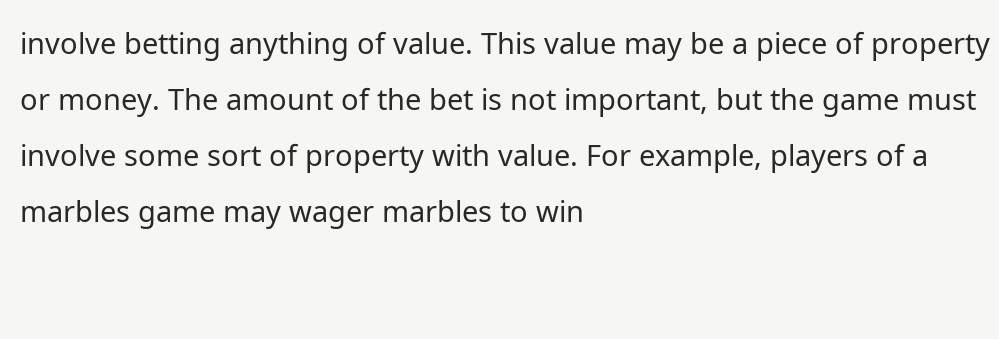involve betting anything of value. This value may be a piece of property or money. The amount of the bet is not important, but the game must involve some sort of property with value. For example, players of a marbles game may wager marbles to win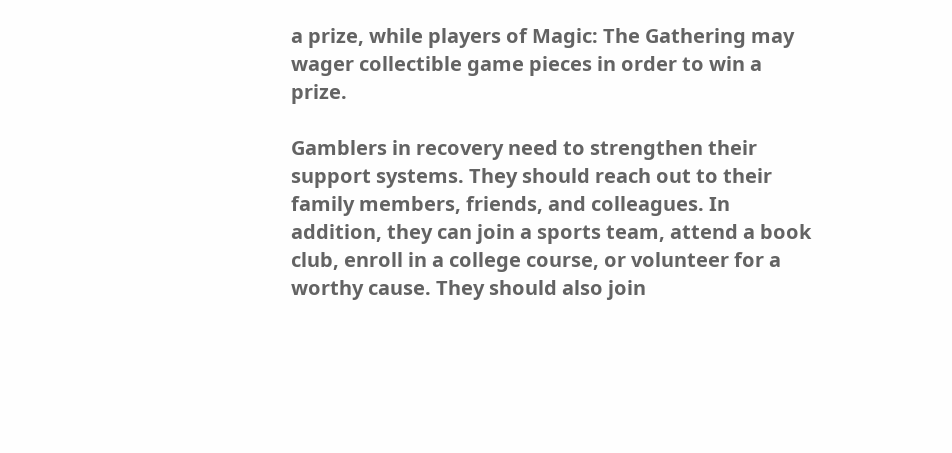a prize, while players of Magic: The Gathering may wager collectible game pieces in order to win a prize.

Gamblers in recovery need to strengthen their support systems. They should reach out to their family members, friends, and colleagues. In addition, they can join a sports team, attend a book club, enroll in a college course, or volunteer for a worthy cause. They should also join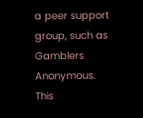a peer support group, such as Gamblers Anonymous. This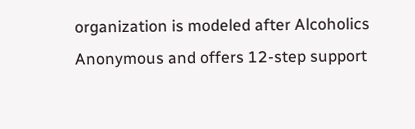organization is modeled after Alcoholics Anonymous and offers 12-step support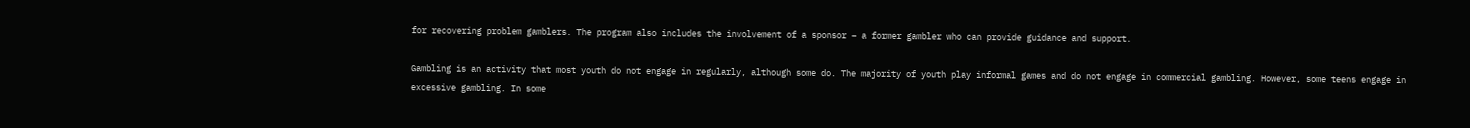for recovering problem gamblers. The program also includes the involvement of a sponsor – a former gambler who can provide guidance and support.

Gambling is an activity that most youth do not engage in regularly, although some do. The majority of youth play informal games and do not engage in commercial gambling. However, some teens engage in excessive gambling. In some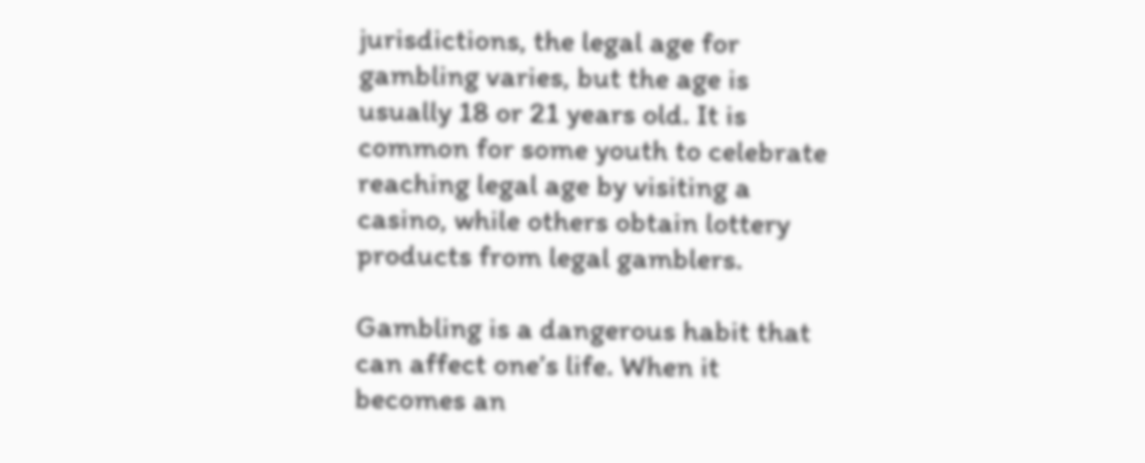jurisdictions, the legal age for gambling varies, but the age is usually 18 or 21 years old. It is common for some youth to celebrate reaching legal age by visiting a casino, while others obtain lottery products from legal gamblers.

Gambling is a dangerous habit that can affect one’s life. When it becomes an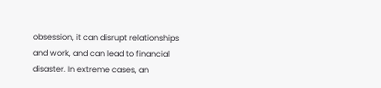obsession, it can disrupt relationships and work, and can lead to financial disaster. In extreme cases, an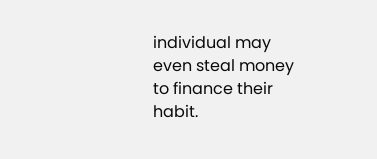individual may even steal money to finance their habit.